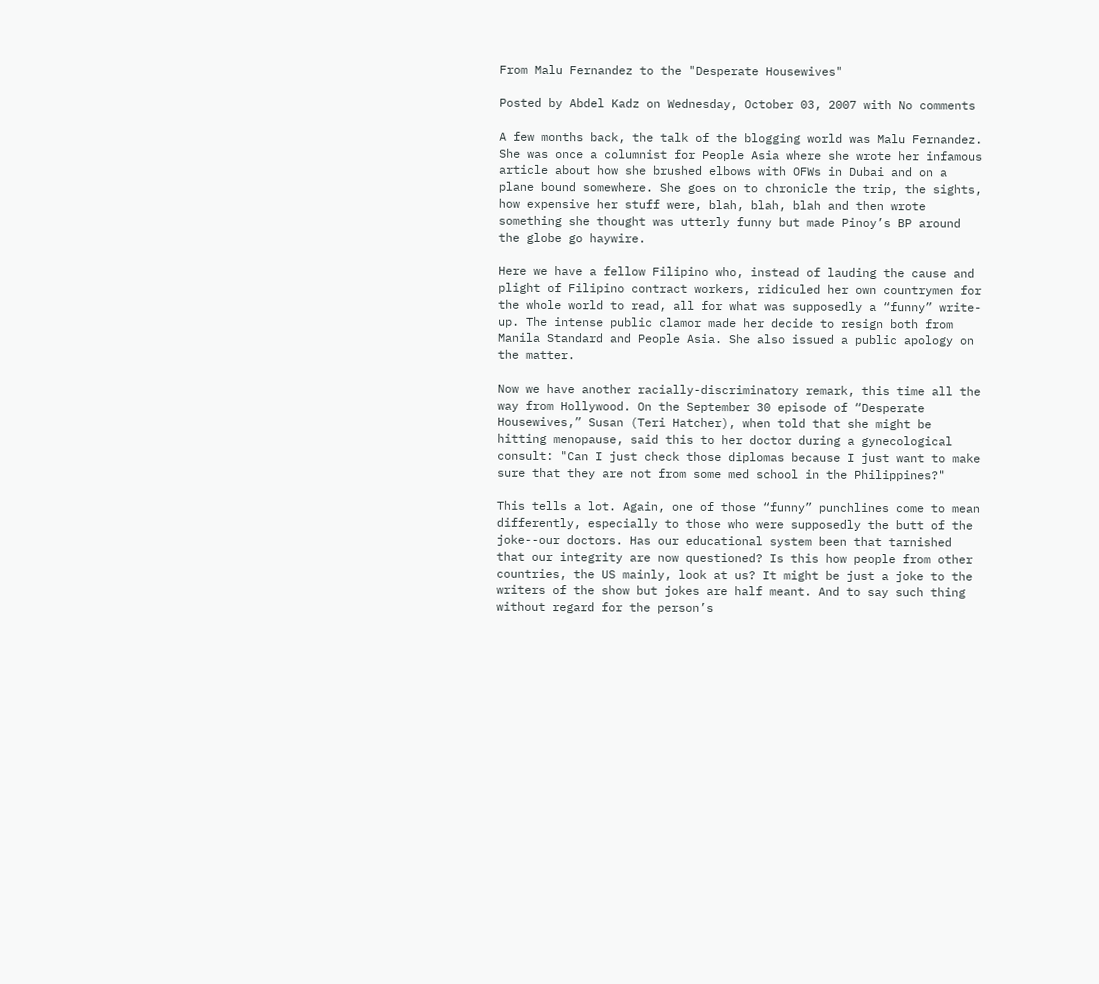From Malu Fernandez to the "Desperate Housewives"

Posted by Abdel Kadz on Wednesday, October 03, 2007 with No comments

A few months back, the talk of the blogging world was Malu Fernandez. She was once a columnist for People Asia where she wrote her infamous article about how she brushed elbows with OFWs in Dubai and on a plane bound somewhere. She goes on to chronicle the trip, the sights, how expensive her stuff were, blah, blah, blah and then wrote something she thought was utterly funny but made Pinoy’s BP around the globe go haywire.

Here we have a fellow Filipino who, instead of lauding the cause and plight of Filipino contract workers, ridiculed her own countrymen for the whole world to read, all for what was supposedly a “funny” write-up. The intense public clamor made her decide to resign both from Manila Standard and People Asia. She also issued a public apology on the matter.

Now we have another racially-discriminatory remark, this time all the way from Hollywood. On the September 30 episode of “Desperate Housewives,” Susan (Teri Hatcher), when told that she might be hitting menopause, said this to her doctor during a gynecological consult: "Can I just check those diplomas because I just want to make sure that they are not from some med school in the Philippines?"

This tells a lot. Again, one of those “funny” punchlines come to mean differently, especially to those who were supposedly the butt of the joke--our doctors. Has our educational system been that tarnished that our integrity are now questioned? Is this how people from other countries, the US mainly, look at us? It might be just a joke to the writers of the show but jokes are half meant. And to say such thing without regard for the person’s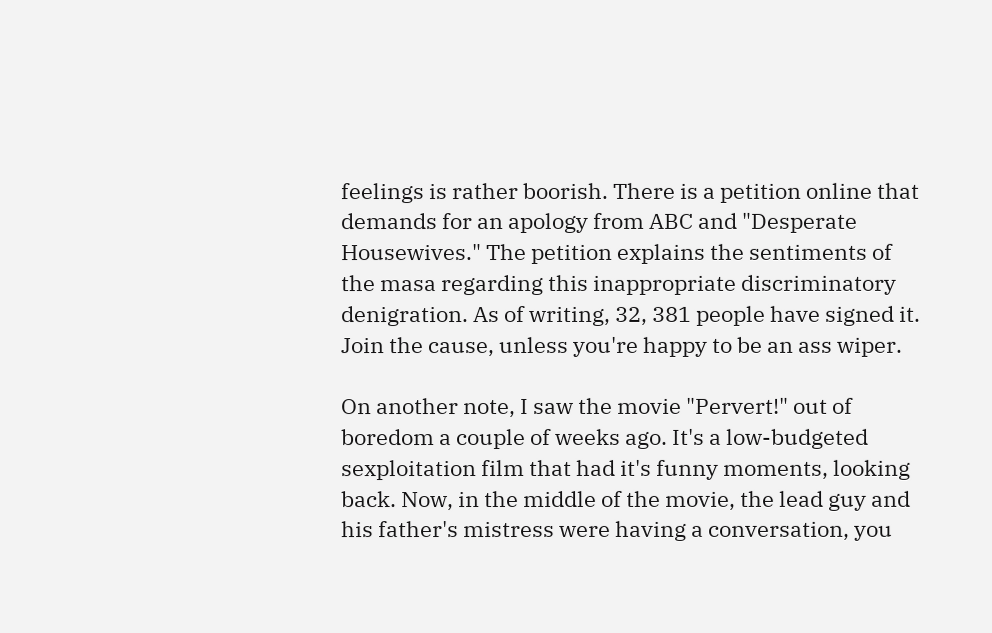feelings is rather boorish. There is a petition online that demands for an apology from ABC and "Desperate Housewives." The petition explains the sentiments of the masa regarding this inappropriate discriminatory denigration. As of writing, 32, 381 people have signed it. Join the cause, unless you're happy to be an ass wiper.

On another note, I saw the movie "Pervert!" out of boredom a couple of weeks ago. It's a low-budgeted sexploitation film that had it's funny moments, looking back. Now, in the middle of the movie, the lead guy and his father's mistress were having a conversation, you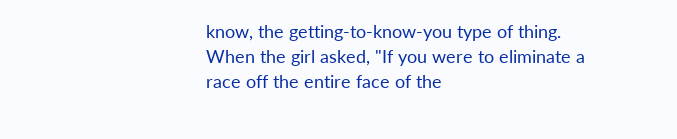know, the getting-to-know-you type of thing. When the girl asked, "If you were to eliminate a race off the entire face of the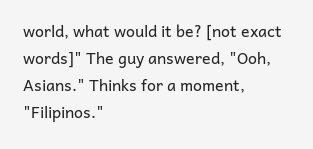world, what would it be? [not exact words]" The guy answered, "Ooh, Asians." Thinks for a moment, "Filipinos."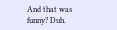And that was funny? Duh.